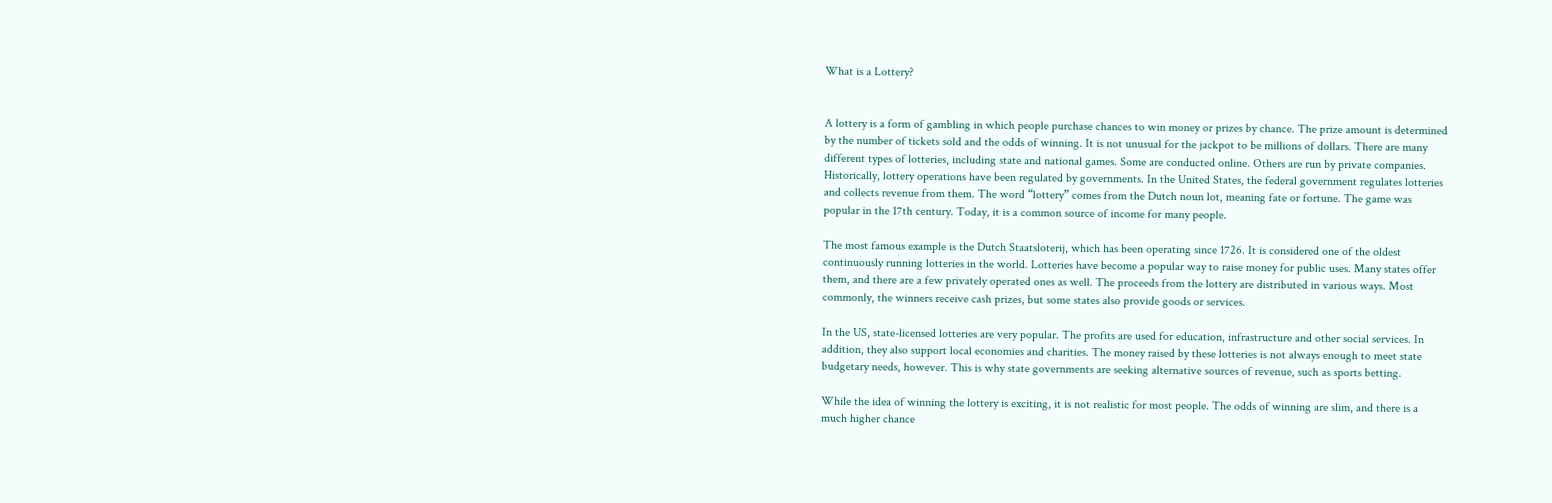What is a Lottery?


A lottery is a form of gambling in which people purchase chances to win money or prizes by chance. The prize amount is determined by the number of tickets sold and the odds of winning. It is not unusual for the jackpot to be millions of dollars. There are many different types of lotteries, including state and national games. Some are conducted online. Others are run by private companies. Historically, lottery operations have been regulated by governments. In the United States, the federal government regulates lotteries and collects revenue from them. The word “lottery” comes from the Dutch noun lot, meaning fate or fortune. The game was popular in the 17th century. Today, it is a common source of income for many people.

The most famous example is the Dutch Staatsloterij, which has been operating since 1726. It is considered one of the oldest continuously running lotteries in the world. Lotteries have become a popular way to raise money for public uses. Many states offer them, and there are a few privately operated ones as well. The proceeds from the lottery are distributed in various ways. Most commonly, the winners receive cash prizes, but some states also provide goods or services.

In the US, state-licensed lotteries are very popular. The profits are used for education, infrastructure and other social services. In addition, they also support local economies and charities. The money raised by these lotteries is not always enough to meet state budgetary needs, however. This is why state governments are seeking alternative sources of revenue, such as sports betting.

While the idea of winning the lottery is exciting, it is not realistic for most people. The odds of winning are slim, and there is a much higher chance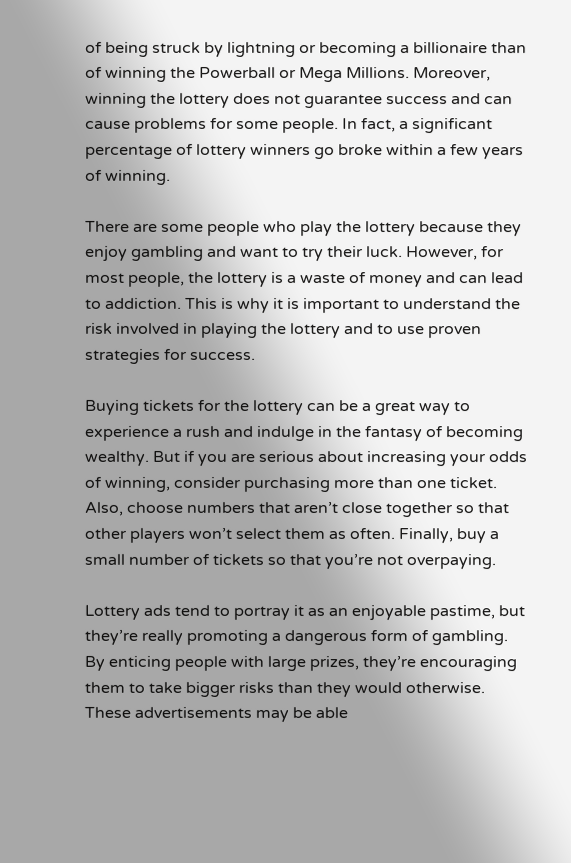of being struck by lightning or becoming a billionaire than of winning the Powerball or Mega Millions. Moreover, winning the lottery does not guarantee success and can cause problems for some people. In fact, a significant percentage of lottery winners go broke within a few years of winning.

There are some people who play the lottery because they enjoy gambling and want to try their luck. However, for most people, the lottery is a waste of money and can lead to addiction. This is why it is important to understand the risk involved in playing the lottery and to use proven strategies for success.

Buying tickets for the lottery can be a great way to experience a rush and indulge in the fantasy of becoming wealthy. But if you are serious about increasing your odds of winning, consider purchasing more than one ticket. Also, choose numbers that aren’t close together so that other players won’t select them as often. Finally, buy a small number of tickets so that you’re not overpaying.

Lottery ads tend to portray it as an enjoyable pastime, but they’re really promoting a dangerous form of gambling. By enticing people with large prizes, they’re encouraging them to take bigger risks than they would otherwise. These advertisements may be able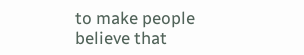to make people believe that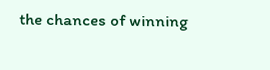the chances of winning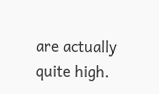are actually quite high.